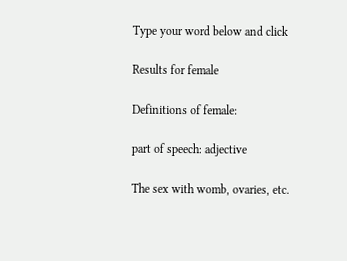Type your word below and click

Results for female

Definitions of female:

part of speech: adjective

The sex with womb, ovaries, etc.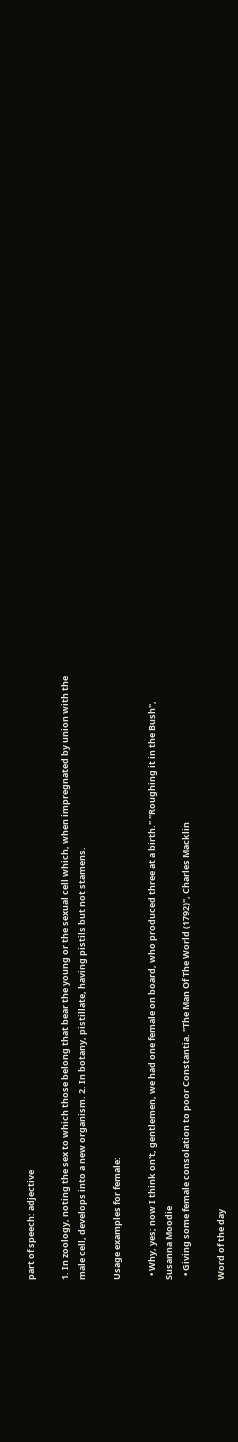part of speech: adjective

1. In zoology, noting the sex to which those belong that bear the young or the sexual cell which, when impregnated by union with the male cell, develops into a new organism. 2. In botany, pistillate, having pistils but not stamens.

Usage examples for female:

  • Why, yes; now I think on't, gentlemen, we had one female on board, who produced three at a birth." "Roughing it in the Bush", Susanna Moodie
  • Giving some female consolation to poor Constantia. "The Man Of The World (1792)", Charles Macklin

Word of the day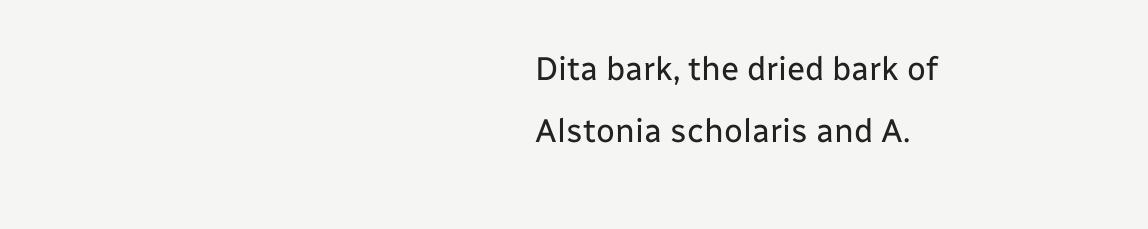Dita bark, the dried bark of Alstonia scholaris and A.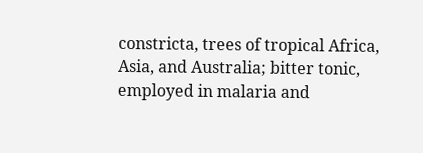constricta, trees of tropical Africa, Asia, and Australia; bitter tonic, employed in malaria and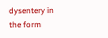dysentery in the form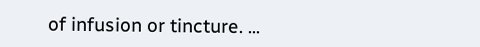of infusion or tincture. ...